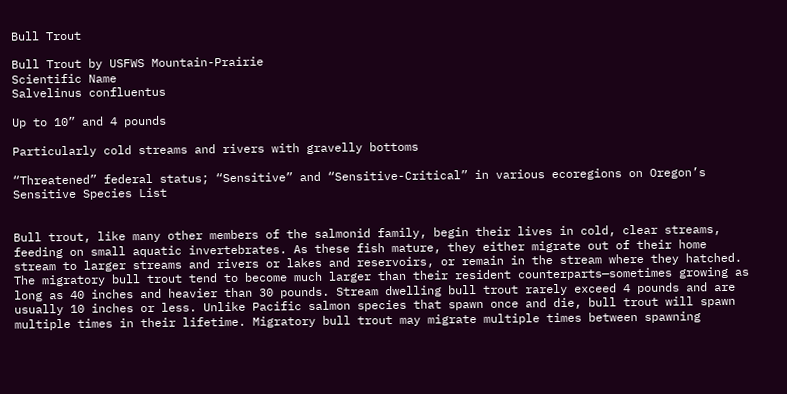Bull Trout

Bull Trout by USFWS Mountain-Prairie
Scientific Name
Salvelinus confluentus

Up to 10” and 4 pounds

Particularly cold streams and rivers with gravelly bottoms

“Threatened” federal status; “Sensitive” and “Sensitive-Critical” in various ecoregions on Oregon’s Sensitive Species List


Bull trout, like many other members of the salmonid family, begin their lives in cold, clear streams, feeding on small aquatic invertebrates. As these fish mature, they either migrate out of their home stream to larger streams and rivers or lakes and reservoirs, or remain in the stream where they hatched. The migratory bull trout tend to become much larger than their resident counterparts—sometimes growing as long as 40 inches and heavier than 30 pounds. Stream dwelling bull trout rarely exceed 4 pounds and are usually 10 inches or less. Unlike Pacific salmon species that spawn once and die, bull trout will spawn multiple times in their lifetime. Migratory bull trout may migrate multiple times between spawning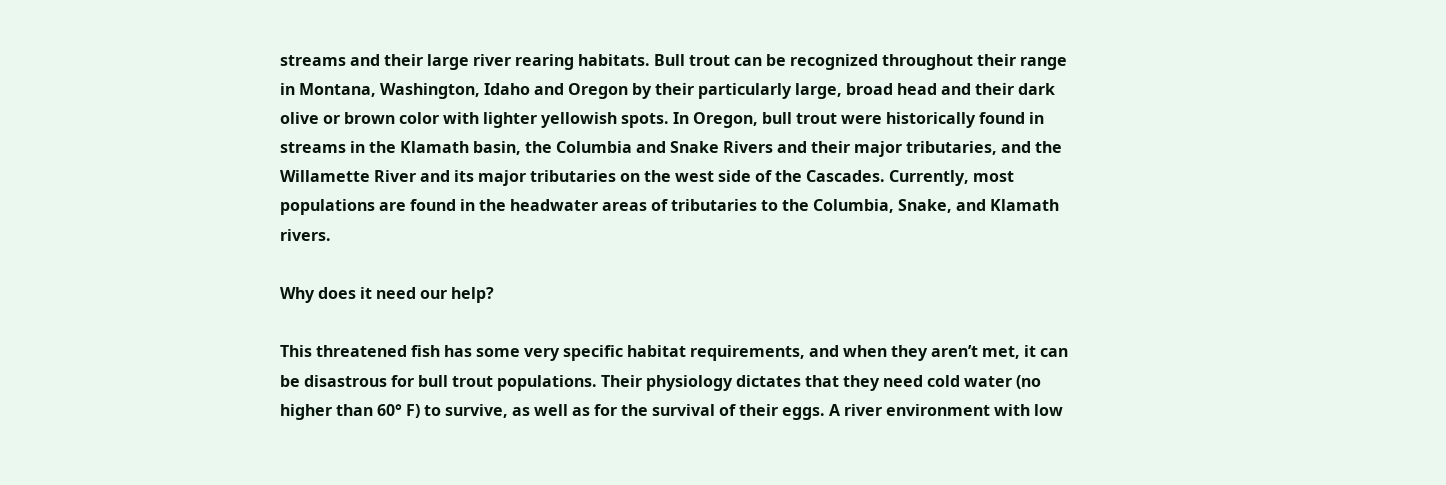streams and their large river rearing habitats. Bull trout can be recognized throughout their range in Montana, Washington, Idaho and Oregon by their particularly large, broad head and their dark olive or brown color with lighter yellowish spots. In Oregon, bull trout were historically found in streams in the Klamath basin, the Columbia and Snake Rivers and their major tributaries, and the Willamette River and its major tributaries on the west side of the Cascades. Currently, most populations are found in the headwater areas of tributaries to the Columbia, Snake, and Klamath rivers.

Why does it need our help?

This threatened fish has some very specific habitat requirements, and when they aren’t met, it can be disastrous for bull trout populations. Their physiology dictates that they need cold water (no higher than 60° F) to survive, as well as for the survival of their eggs. A river environment with low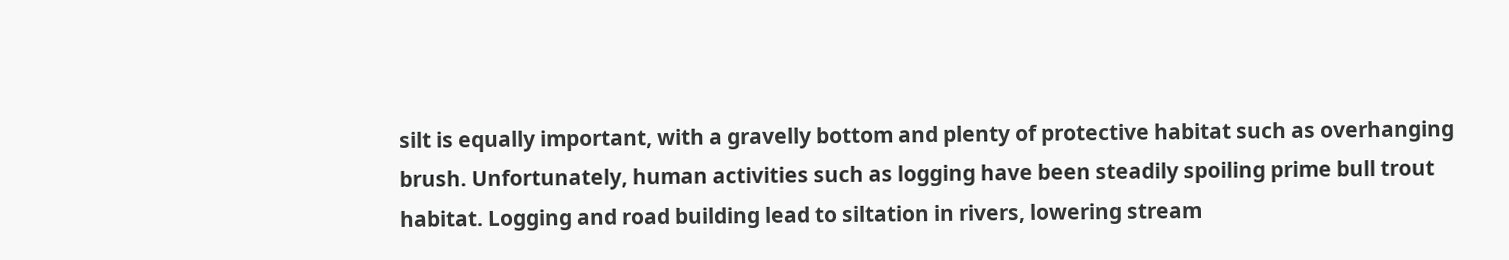silt is equally important, with a gravelly bottom and plenty of protective habitat such as overhanging brush. Unfortunately, human activities such as logging have been steadily spoiling prime bull trout habitat. Logging and road building lead to siltation in rivers, lowering stream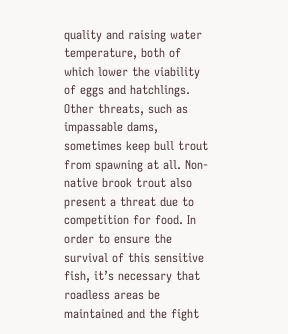quality and raising water temperature, both of which lower the viability of eggs and hatchlings. Other threats, such as impassable dams, sometimes keep bull trout from spawning at all. Non-native brook trout also present a threat due to competition for food. In order to ensure the survival of this sensitive fish, it’s necessary that roadless areas be maintained and the fight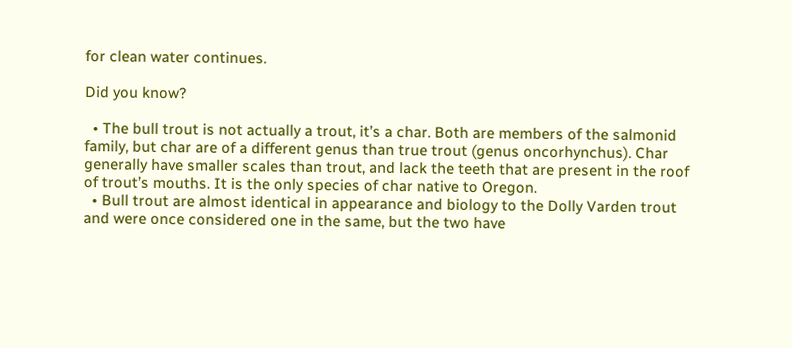for clean water continues.

Did you know?

  • The bull trout is not actually a trout, it’s a char. Both are members of the salmonid family, but char are of a different genus than true trout (genus oncorhynchus). Char generally have smaller scales than trout, and lack the teeth that are present in the roof of trout’s mouths. It is the only species of char native to Oregon.
  • Bull trout are almost identical in appearance and biology to the Dolly Varden trout and were once considered one in the same, but the two have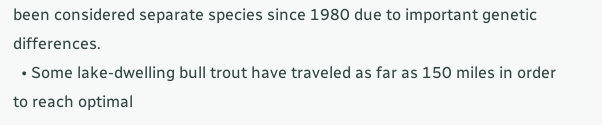been considered separate species since 1980 due to important genetic differences.
  • Some lake-dwelling bull trout have traveled as far as 150 miles in order to reach optimal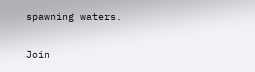spawning waters.

Join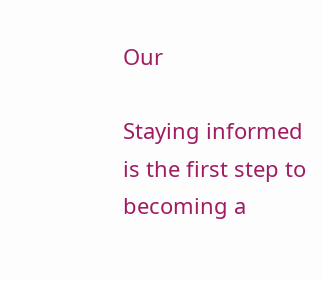Our

Staying informed is the first step to becoming a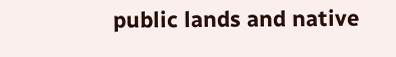public lands and native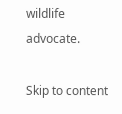wildlife advocate.

Skip to content